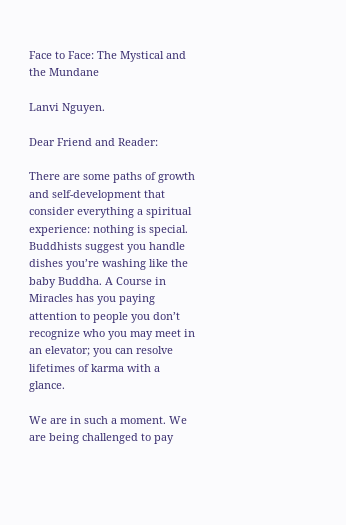Face to Face: The Mystical and the Mundane

Lanvi Nguyen.

Dear Friend and Reader:

There are some paths of growth and self-development that consider everything a spiritual experience: nothing is special. Buddhists suggest you handle dishes you’re washing like the baby Buddha. A Course in Miracles has you paying attention to people you don’t recognize who you may meet in an elevator; you can resolve lifetimes of karma with a glance.

We are in such a moment. We are being challenged to pay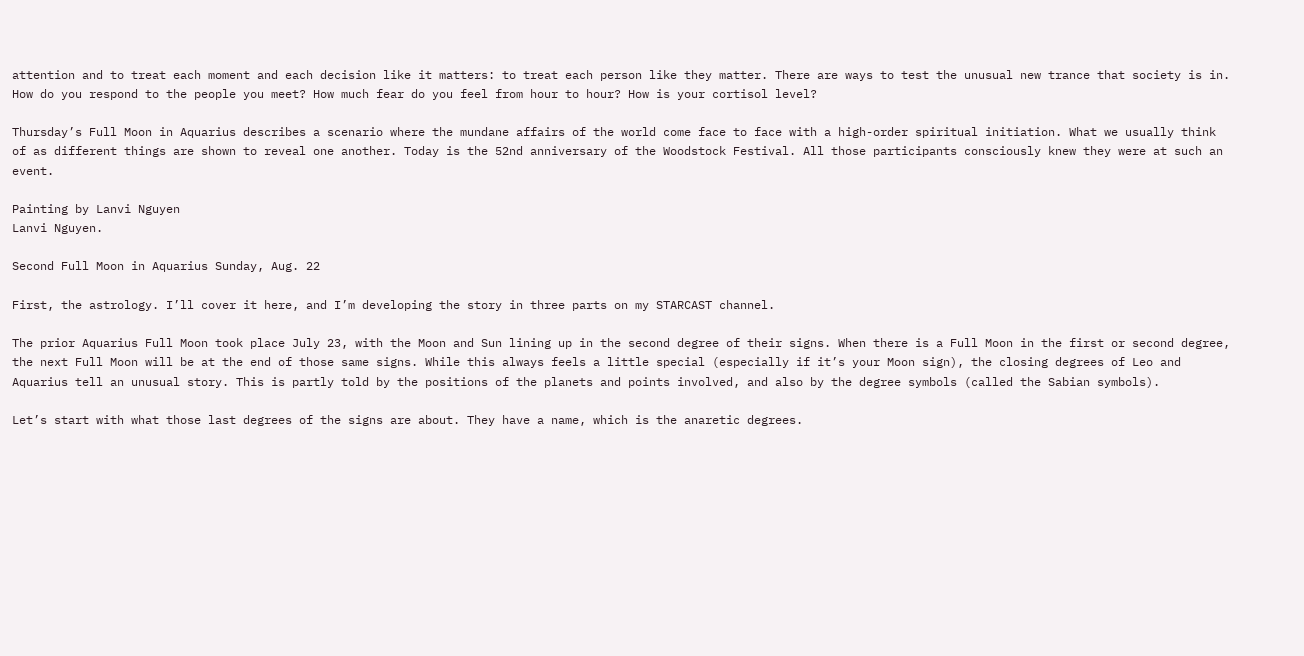attention and to treat each moment and each decision like it matters: to treat each person like they matter. There are ways to test the unusual new trance that society is in. How do you respond to the people you meet? How much fear do you feel from hour to hour? How is your cortisol level?

Thursday’s Full Moon in Aquarius describes a scenario where the mundane affairs of the world come face to face with a high-order spiritual initiation. What we usually think of as different things are shown to reveal one another. Today is the 52nd anniversary of the Woodstock Festival. All those participants consciously knew they were at such an event.

Painting by Lanvi Nguyen
Lanvi Nguyen.

Second Full Moon in Aquarius Sunday, Aug. 22

First, the astrology. I’ll cover it here, and I’m developing the story in three parts on my STARCAST channel.

The prior Aquarius Full Moon took place July 23, with the Moon and Sun lining up in the second degree of their signs. When there is a Full Moon in the first or second degree, the next Full Moon will be at the end of those same signs. While this always feels a little special (especially if it’s your Moon sign), the closing degrees of Leo and Aquarius tell an unusual story. This is partly told by the positions of the planets and points involved, and also by the degree symbols (called the Sabian symbols).

Let’s start with what those last degrees of the signs are about. They have a name, which is the anaretic degrees.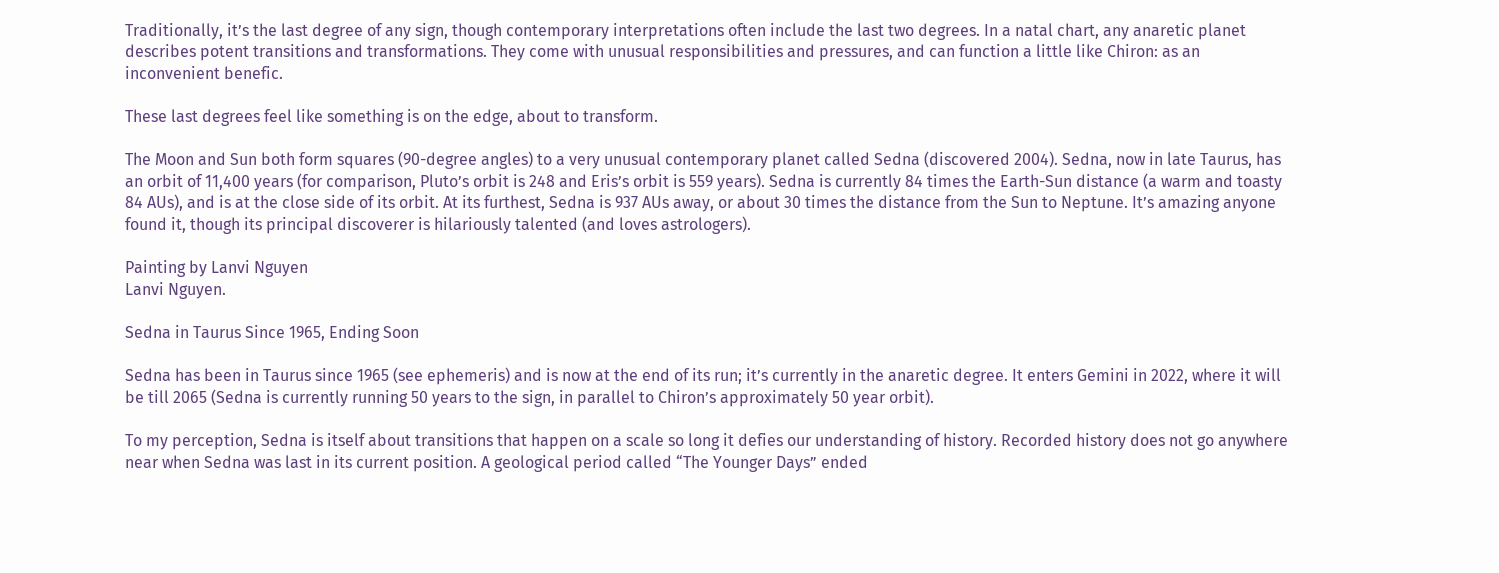Traditionally, it’s the last degree of any sign, though contemporary interpretations often include the last two degrees. In a natal chart, any anaretic planet describes potent transitions and transformations. They come with unusual responsibilities and pressures, and can function a little like Chiron: as an inconvenient benefic.

These last degrees feel like something is on the edge, about to transform.

The Moon and Sun both form squares (90-degree angles) to a very unusual contemporary planet called Sedna (discovered 2004). Sedna, now in late Taurus, has an orbit of 11,400 years (for comparison, Pluto’s orbit is 248 and Eris’s orbit is 559 years). Sedna is currently 84 times the Earth-Sun distance (a warm and toasty 84 AUs), and is at the close side of its orbit. At its furthest, Sedna is 937 AUs away, or about 30 times the distance from the Sun to Neptune. It’s amazing anyone found it, though its principal discoverer is hilariously talented (and loves astrologers).

Painting by Lanvi Nguyen
Lanvi Nguyen.

Sedna in Taurus Since 1965, Ending Soon

Sedna has been in Taurus since 1965 (see ephemeris) and is now at the end of its run; it’s currently in the anaretic degree. It enters Gemini in 2022, where it will be till 2065 (Sedna is currently running 50 years to the sign, in parallel to Chiron’s approximately 50 year orbit).

To my perception, Sedna is itself about transitions that happen on a scale so long it defies our understanding of history. Recorded history does not go anywhere near when Sedna was last in its current position. A geological period called “The Younger Days” ended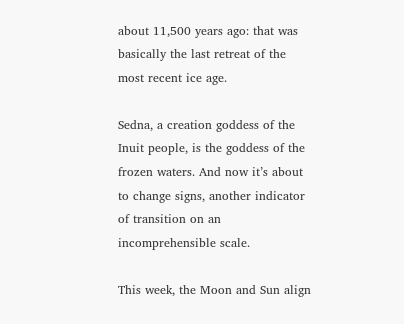about 11,500 years ago: that was basically the last retreat of the most recent ice age.

Sedna, a creation goddess of the Inuit people, is the goddess of the frozen waters. And now it’s about to change signs, another indicator of transition on an incomprehensible scale.

This week, the Moon and Sun align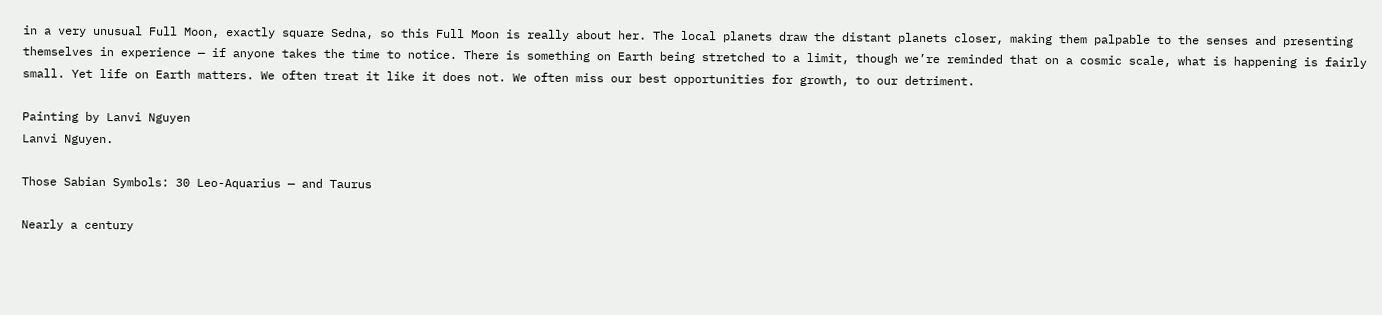in a very unusual Full Moon, exactly square Sedna, so this Full Moon is really about her. The local planets draw the distant planets closer, making them palpable to the senses and presenting themselves in experience — if anyone takes the time to notice. There is something on Earth being stretched to a limit, though we’re reminded that on a cosmic scale, what is happening is fairly small. Yet life on Earth matters. We often treat it like it does not. We often miss our best opportunities for growth, to our detriment.

Painting by Lanvi Nguyen
Lanvi Nguyen.

Those Sabian Symbols: 30 Leo-Aquarius — and Taurus

Nearly a century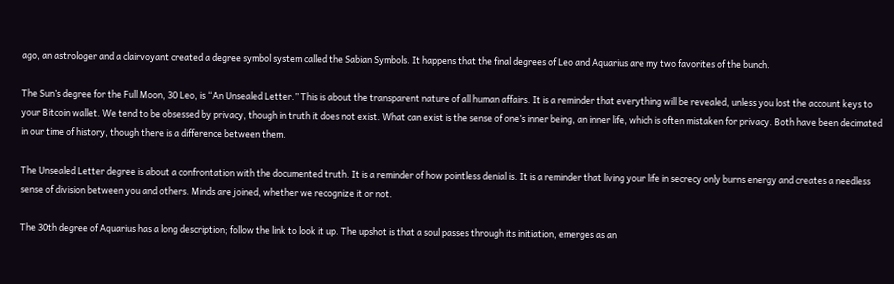ago, an astrologer and a clairvoyant created a degree symbol system called the Sabian Symbols. It happens that the final degrees of Leo and Aquarius are my two favorites of the bunch.

The Sun’s degree for the Full Moon, 30 Leo, is “An Unsealed Letter.” This is about the transparent nature of all human affairs. It is a reminder that everything will be revealed, unless you lost the account keys to your Bitcoin wallet. We tend to be obsessed by privacy, though in truth it does not exist. What can exist is the sense of one’s inner being, an inner life, which is often mistaken for privacy. Both have been decimated in our time of history, though there is a difference between them.

The Unsealed Letter degree is about a confrontation with the documented truth. It is a reminder of how pointless denial is. It is a reminder that living your life in secrecy only burns energy and creates a needless sense of division between you and others. Minds are joined, whether we recognize it or not.

The 30th degree of Aquarius has a long description; follow the link to look it up. The upshot is that a soul passes through its initiation, emerges as an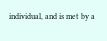individual, and is met by a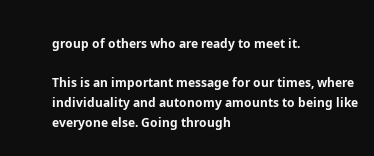group of others who are ready to meet it.

This is an important message for our times, where individuality and autonomy amounts to being like everyone else. Going through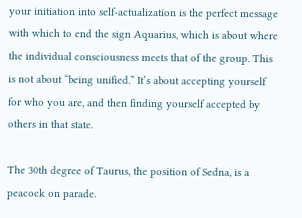your initiation into self-actualization is the perfect message with which to end the sign Aquarius, which is about where the individual consciousness meets that of the group. This is not about “being unified.” It’s about accepting yourself for who you are, and then finding yourself accepted by others in that state.

The 30th degree of Taurus, the position of Sedna, is a peacock on parade.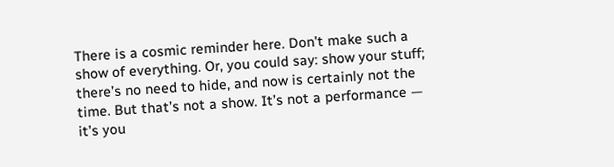There is a cosmic reminder here. Don’t make such a show of everything. Or, you could say: show your stuff; there’s no need to hide, and now is certainly not the time. But that’s not a show. It’s not a performance — it’s you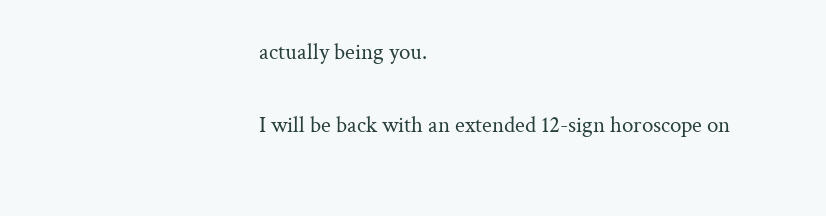actually being you.

I will be back with an extended 12-sign horoscope on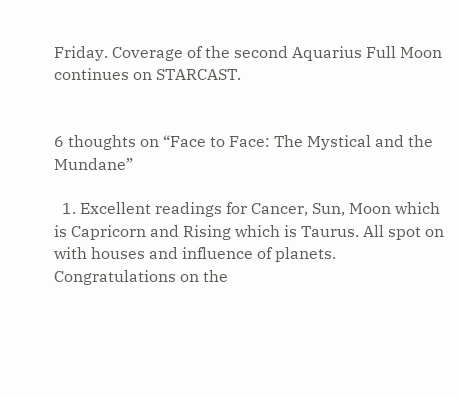Friday. Coverage of the second Aquarius Full Moon continues on STARCAST.


6 thoughts on “Face to Face: The Mystical and the Mundane”

  1. Excellent readings for Cancer, Sun, Moon which is Capricorn and Rising which is Taurus. All spot on with houses and influence of planets. Congratulations on the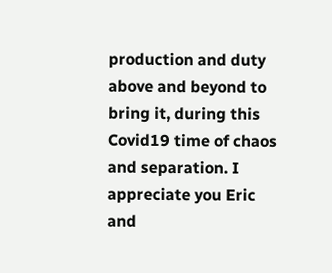production and duty above and beyond to bring it, during this Covid19 time of chaos and separation. I appreciate you Eric and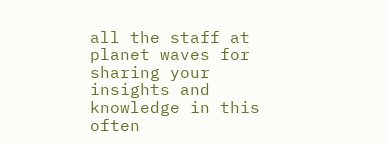all the staff at planet waves for sharing your insights and knowledge in this often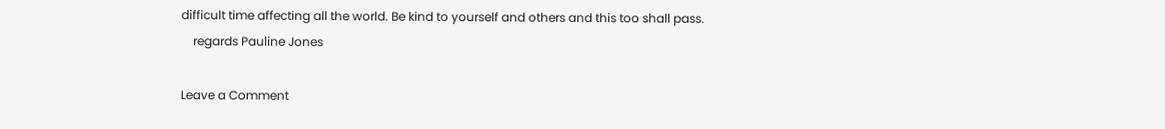difficult time affecting all the world. Be kind to yourself and others and this too shall pass.
    regards Pauline Jones

Leave a Comment